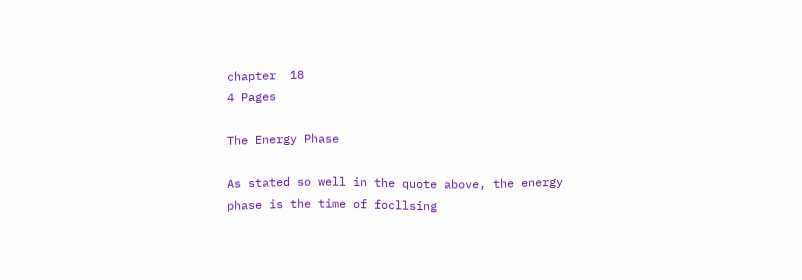chapter  18
4 Pages

The Energy Phase

As stated so well in the quote above, the energy phase is the time of focllsing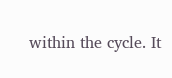within the cycle. It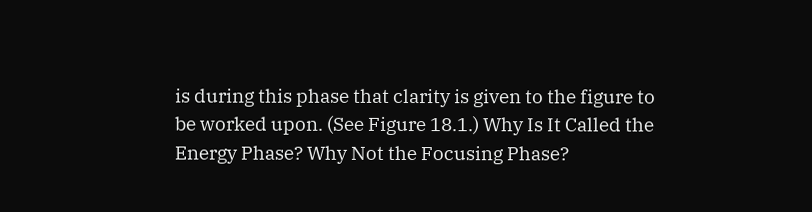is during this phase that clarity is given to the figure to be worked upon. (See Figure 18.1.) Why Is It Called the Energy Phase? Why Not the Focusing Phase?